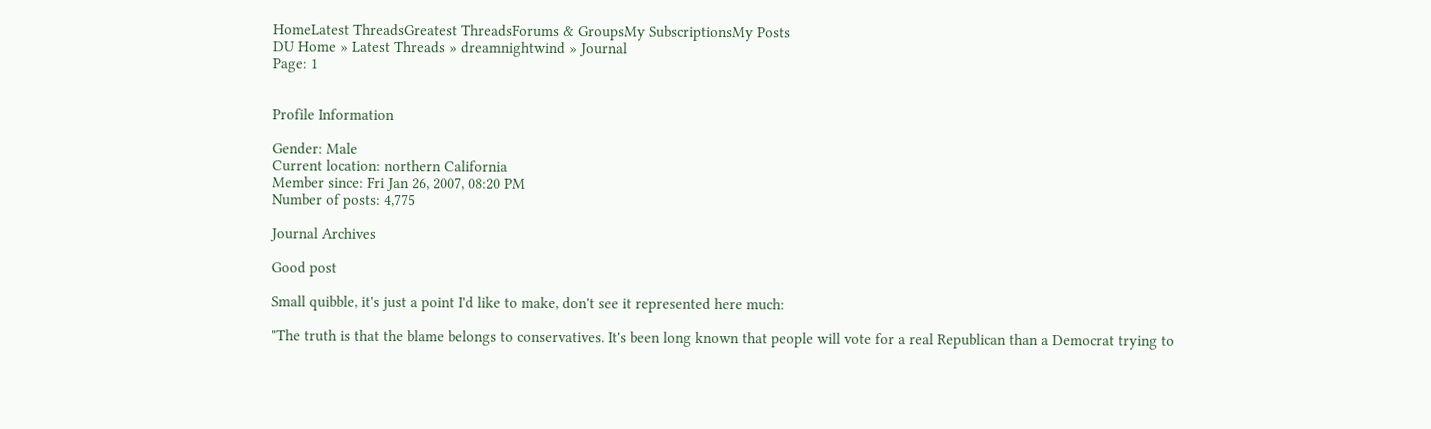HomeLatest ThreadsGreatest ThreadsForums & GroupsMy SubscriptionsMy Posts
DU Home » Latest Threads » dreamnightwind » Journal
Page: 1


Profile Information

Gender: Male
Current location: northern California
Member since: Fri Jan 26, 2007, 08:20 PM
Number of posts: 4,775

Journal Archives

Good post

Small quibble, it's just a point I'd like to make, don't see it represented here much:

"The truth is that the blame belongs to conservatives. It's been long known that people will vote for a real Republican than a Democrat trying to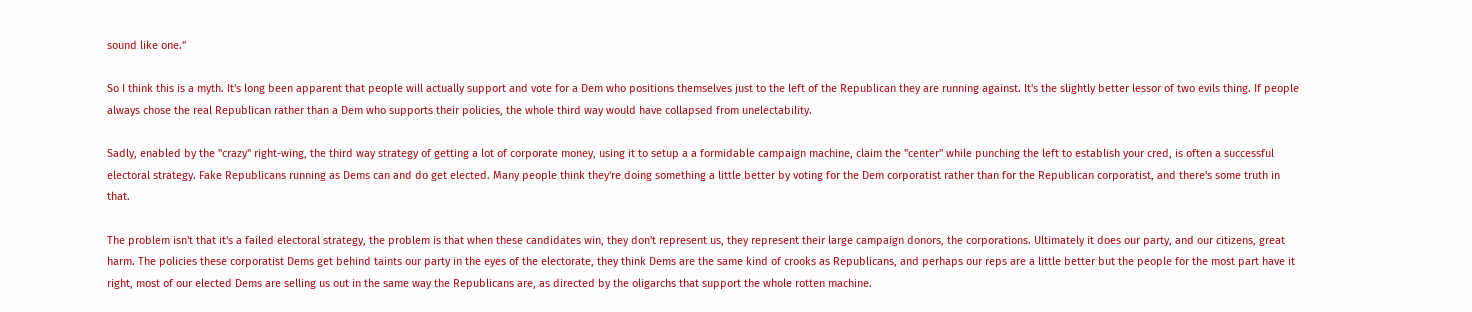sound like one."

So I think this is a myth. It's long been apparent that people will actually support and vote for a Dem who positions themselves just to the left of the Republican they are running against. It's the slightly better lessor of two evils thing. If people always chose the real Republican rather than a Dem who supports their policies, the whole third way would have collapsed from unelectability.

Sadly, enabled by the "crazy" right-wing, the third way strategy of getting a lot of corporate money, using it to setup a a formidable campaign machine, claim the "center" while punching the left to establish your cred, is often a successful electoral strategy. Fake Republicans running as Dems can and do get elected. Many people think they're doing something a little better by voting for the Dem corporatist rather than for the Republican corporatist, and there's some truth in that.

The problem isn't that it's a failed electoral strategy, the problem is that when these candidates win, they don't represent us, they represent their large campaign donors, the corporations. Ultimately it does our party, and our citizens, great harm. The policies these corporatist Dems get behind taints our party in the eyes of the electorate, they think Dems are the same kind of crooks as Republicans, and perhaps our reps are a little better but the people for the most part have it right, most of our elected Dems are selling us out in the same way the Republicans are, as directed by the oligarchs that support the whole rotten machine.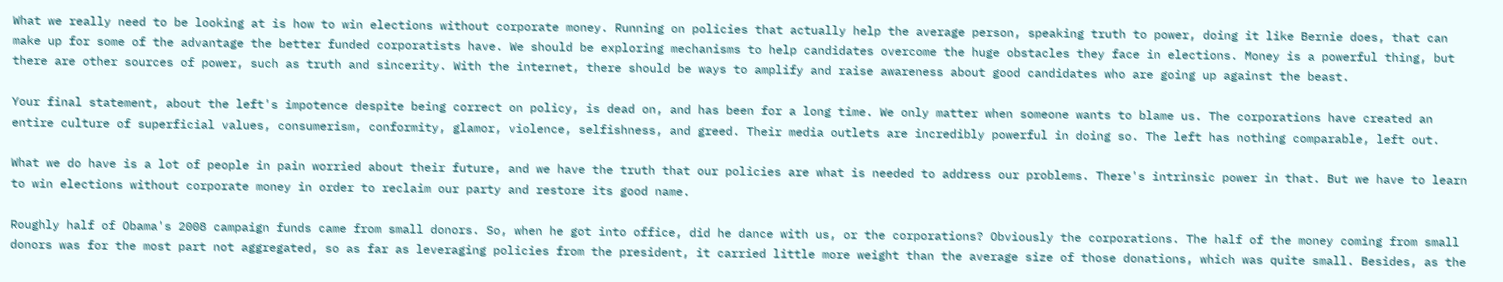What we really need to be looking at is how to win elections without corporate money. Running on policies that actually help the average person, speaking truth to power, doing it like Bernie does, that can make up for some of the advantage the better funded corporatists have. We should be exploring mechanisms to help candidates overcome the huge obstacles they face in elections. Money is a powerful thing, but there are other sources of power, such as truth and sincerity. With the internet, there should be ways to amplify and raise awareness about good candidates who are going up against the beast.

Your final statement, about the left's impotence despite being correct on policy, is dead on, and has been for a long time. We only matter when someone wants to blame us. The corporations have created an entire culture of superficial values, consumerism, conformity, glamor, violence, selfishness, and greed. Their media outlets are incredibly powerful in doing so. The left has nothing comparable, left out.

What we do have is a lot of people in pain worried about their future, and we have the truth that our policies are what is needed to address our problems. There's intrinsic power in that. But we have to learn to win elections without corporate money in order to reclaim our party and restore its good name.

Roughly half of Obama's 2008 campaign funds came from small donors. So, when he got into office, did he dance with us, or the corporations? Obviously the corporations. The half of the money coming from small donors was for the most part not aggregated, so as far as leveraging policies from the president, it carried little more weight than the average size of those donations, which was quite small. Besides, as the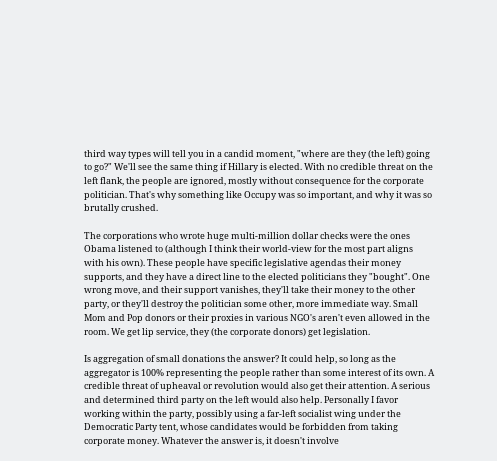third way types will tell you in a candid moment, "where are they (the left) going to go?" We'll see the same thing if Hillary is elected. With no credible threat on the left flank, the people are ignored, mostly without consequence for the corporate politician. That's why something like Occupy was so important, and why it was so brutally crushed.

The corporations who wrote huge multi-million dollar checks were the ones Obama listened to (although I think their world-view for the most part aligns with his own). These people have specific legislative agendas their money supports, and they have a direct line to the elected politicians they "bought". One wrong move, and their support vanishes, they'll take their money to the other party, or they'll destroy the politician some other, more immediate way. Small Mom and Pop donors or their proxies in various NGO's aren't even allowed in the room. We get lip service, they (the corporate donors) get legislation.

Is aggregation of small donations the answer? It could help, so long as the aggregator is 100% representing the people rather than some interest of its own. A credible threat of upheaval or revolution would also get their attention. A serious and determined third party on the left would also help. Personally I favor working within the party, possibly using a far-left socialist wing under the Democratic Party tent, whose candidates would be forbidden from taking corporate money. Whatever the answer is, it doesn't involve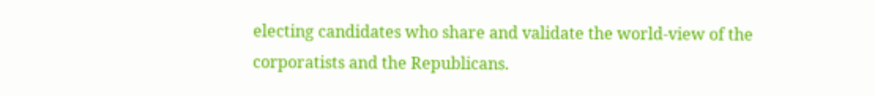electing candidates who share and validate the world-view of the corporatists and the Republicans.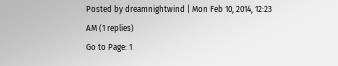Posted by dreamnightwind | Mon Feb 10, 2014, 12:23 AM (1 replies)
Go to Page: 1